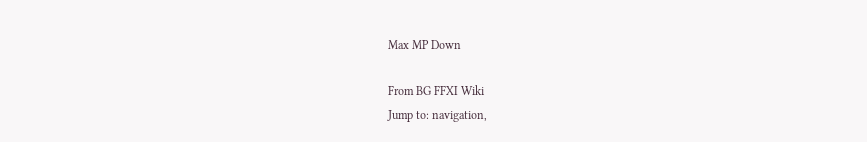Max MP Down

From BG FFXI Wiki
Jump to: navigation,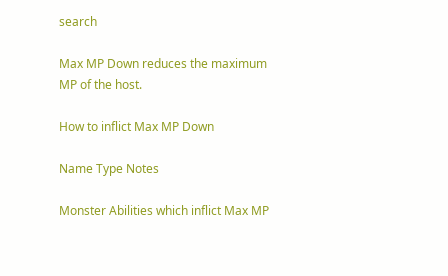search

Max MP Down reduces the maximum MP of the host.

How to inflict Max MP Down

Name Type Notes

Monster Abilities which inflict Max MP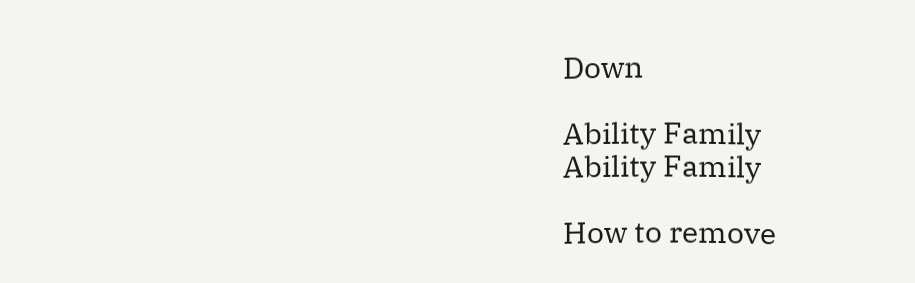Down

Ability Family
Ability Family

How to remove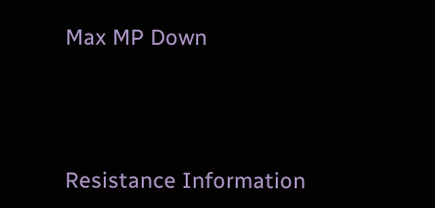Max MP Down




Resistance Information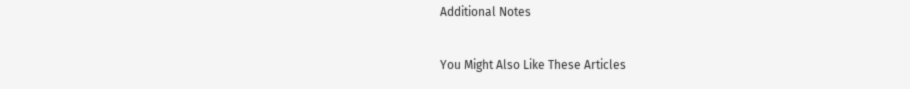Additional Notes

You Might Also Like These Articles